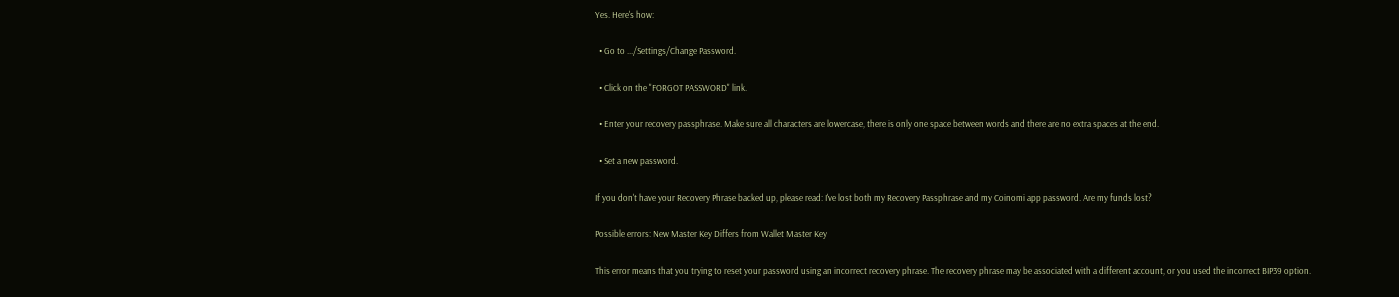Yes. Here's how:

  • Go to .../Settings/Change Password.

  • Click on the "FORGOT PASSWORD" link.

  • Enter your recovery passphrase. Make sure all characters are lowercase, there is only one space between words and there are no extra spaces at the end.

  • Set a new password.

If you don't have your Recovery Phrase backed up, please read: I've lost both my Recovery Passphrase and my Coinomi app password. Are my funds lost?

Possible errors: New Master Key Differs from Wallet Master Key

This error means that you trying to reset your password using an incorrect recovery phrase. The recovery phrase may be associated with a different account, or you used the incorrect BIP39 option.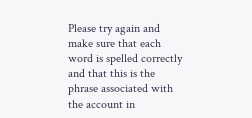Please try again and make sure that each word is spelled correctly and that this is the phrase associated with the account in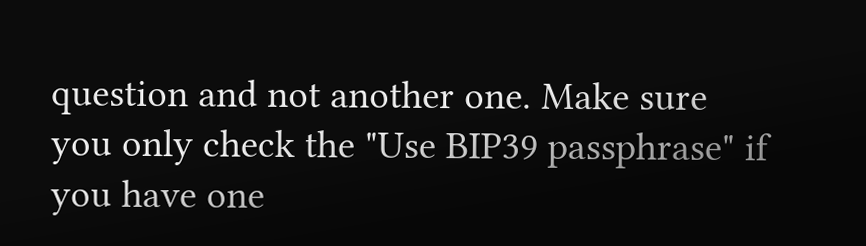question and not another one. Make sure you only check the "Use BIP39 passphrase" if you have one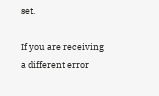set.

If you are receiving a different error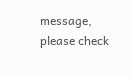message, please check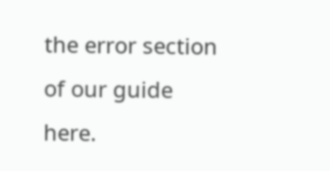the error section of our guide here.